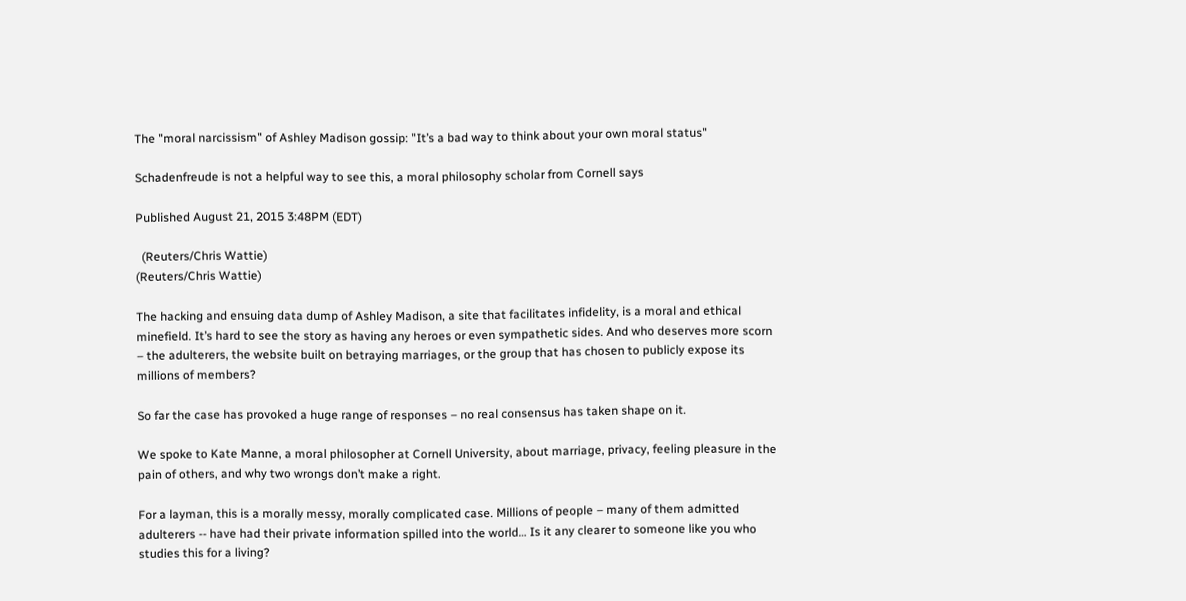The "moral narcissism" of Ashley Madison gossip: "It’s a bad way to think about your own moral status"

Schadenfreude is not a helpful way to see this, a moral philosophy scholar from Cornell says

Published August 21, 2015 3:48PM (EDT)

  (Reuters/Chris Wattie)
(Reuters/Chris Wattie)

The hacking and ensuing data dump of Ashley Madison, a site that facilitates infidelity, is a moral and ethical minefield. It’s hard to see the story as having any heroes or even sympathetic sides. And who deserves more scorn – the adulterers, the website built on betraying marriages, or the group that has chosen to publicly expose its millions of members?

So far the case has provoked a huge range of responses – no real consensus has taken shape on it.

We spoke to Kate Manne, a moral philosopher at Cornell University, about marriage, privacy, feeling pleasure in the pain of others, and why two wrongs don’t make a right.

For a layman, this is a morally messy, morally complicated case. Millions of people – many of them admitted adulterers -- have had their private information spilled into the world… Is it any clearer to someone like you who studies this for a living?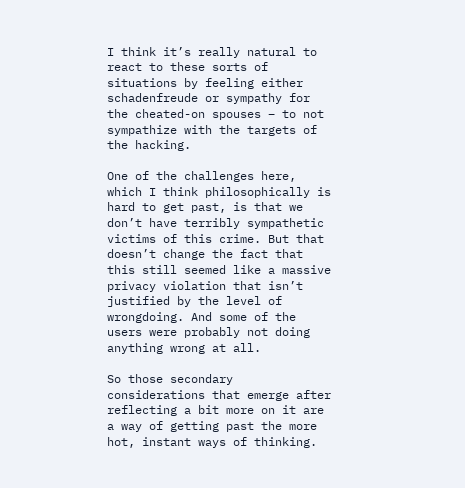I think it’s really natural to react to these sorts of situations by feeling either schadenfreude or sympathy for the cheated-on spouses – to not sympathize with the targets of the hacking.

One of the challenges here, which I think philosophically is hard to get past, is that we don’t have terribly sympathetic victims of this crime. But that doesn’t change the fact that this still seemed like a massive privacy violation that isn’t justified by the level of wrongdoing. And some of the users were probably not doing anything wrong at all.

So those secondary considerations that emerge after reflecting a bit more on it are a way of getting past the more hot, instant ways of thinking.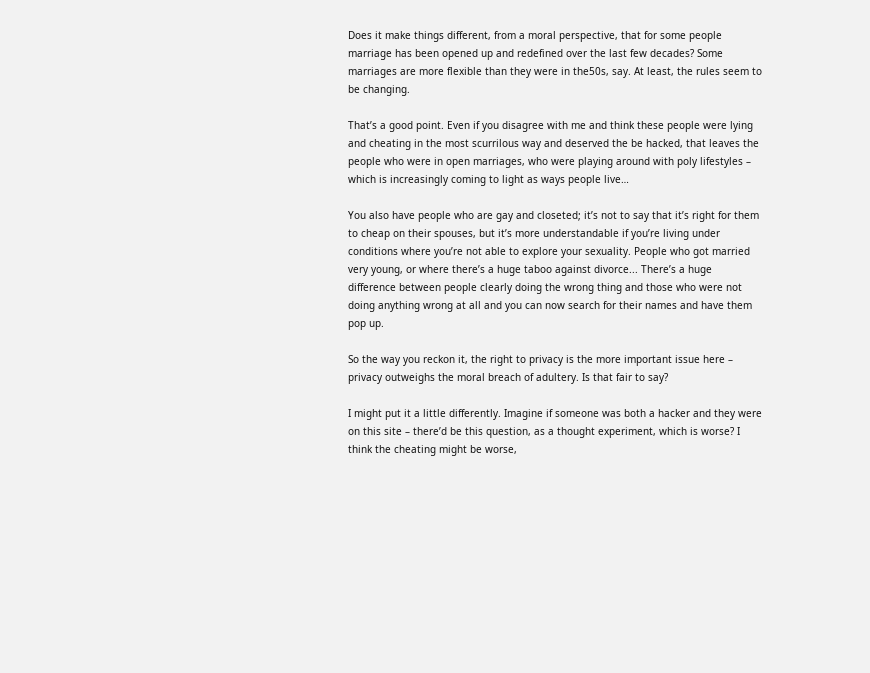Does it make things different, from a moral perspective, that for some people marriage has been opened up and redefined over the last few decades? Some marriages are more flexible than they were in the50s, say. At least, the rules seem to be changing.

That’s a good point. Even if you disagree with me and think these people were lying and cheating in the most scurrilous way and deserved the be hacked, that leaves the people who were in open marriages, who were playing around with poly lifestyles – which is increasingly coming to light as ways people live…

You also have people who are gay and closeted; it’s not to say that it’s right for them to cheap on their spouses, but it’s more understandable if you’re living under conditions where you’re not able to explore your sexuality. People who got married very young, or where there’s a huge taboo against divorce... There’s a huge difference between people clearly doing the wrong thing and those who were not doing anything wrong at all and you can now search for their names and have them pop up.

So the way you reckon it, the right to privacy is the more important issue here – privacy outweighs the moral breach of adultery. Is that fair to say?

I might put it a little differently. Imagine if someone was both a hacker and they were on this site – there’d be this question, as a thought experiment, which is worse? I think the cheating might be worse,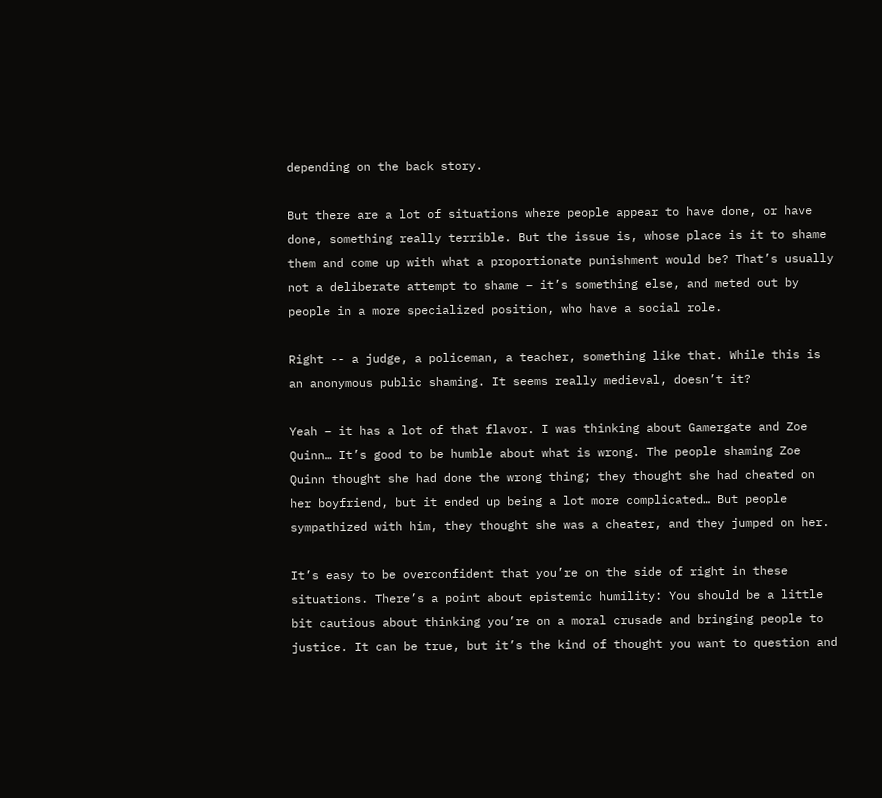depending on the back story.

But there are a lot of situations where people appear to have done, or have done, something really terrible. But the issue is, whose place is it to shame them and come up with what a proportionate punishment would be? That’s usually not a deliberate attempt to shame – it’s something else, and meted out by people in a more specialized position, who have a social role.

Right -- a judge, a policeman, a teacher, something like that. While this is an anonymous public shaming. It seems really medieval, doesn’t it?

Yeah – it has a lot of that flavor. I was thinking about Gamergate and Zoe Quinn… It’s good to be humble about what is wrong. The people shaming Zoe Quinn thought she had done the wrong thing; they thought she had cheated on her boyfriend, but it ended up being a lot more complicated… But people sympathized with him, they thought she was a cheater, and they jumped on her.

It’s easy to be overconfident that you’re on the side of right in these situations. There’s a point about epistemic humility: You should be a little bit cautious about thinking you’re on a moral crusade and bringing people to justice. It can be true, but it’s the kind of thought you want to question and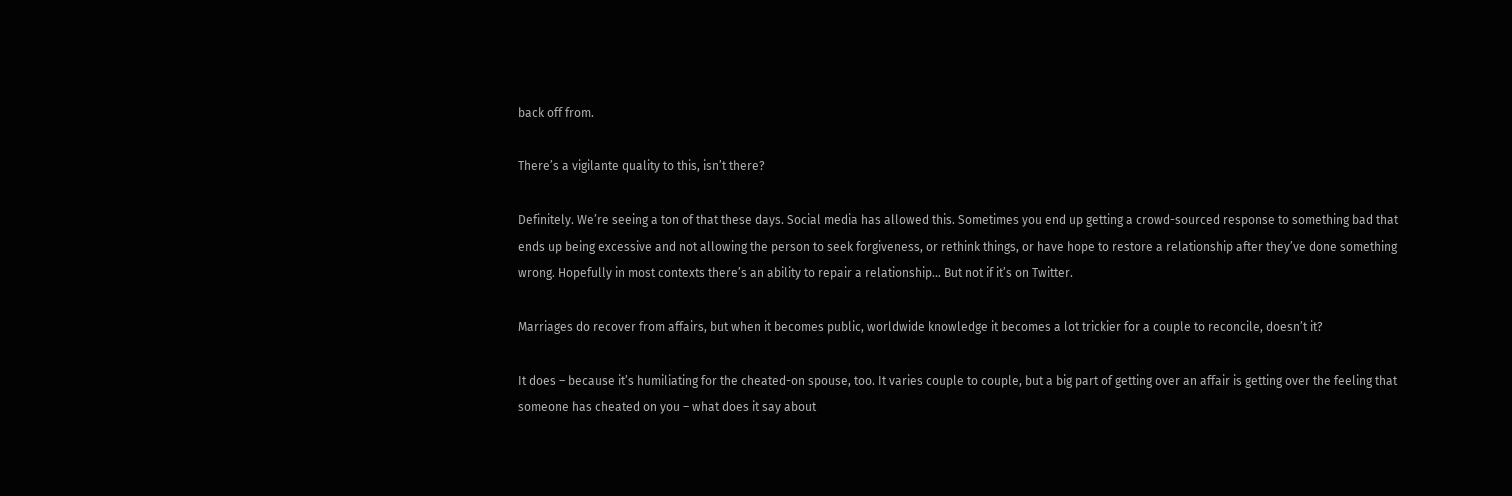back off from.

There’s a vigilante quality to this, isn’t there?

Definitely. We’re seeing a ton of that these days. Social media has allowed this. Sometimes you end up getting a crowd-sourced response to something bad that ends up being excessive and not allowing the person to seek forgiveness, or rethink things, or have hope to restore a relationship after they’ve done something wrong. Hopefully in most contexts there’s an ability to repair a relationship… But not if it’s on Twitter.

Marriages do recover from affairs, but when it becomes public, worldwide knowledge it becomes a lot trickier for a couple to reconcile, doesn’t it?

It does – because it’s humiliating for the cheated-on spouse, too. It varies couple to couple, but a big part of getting over an affair is getting over the feeling that someone has cheated on you – what does it say about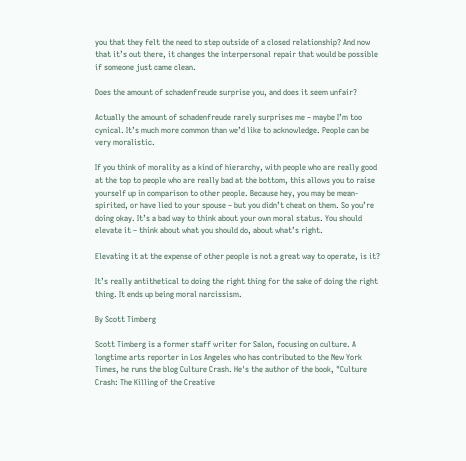you that they felt the need to step outside of a closed relationship? And now that it’s out there, it changes the interpersonal repair that would be possible if someone just came clean.

Does the amount of schadenfreude surprise you, and does it seem unfair?

Actually the amount of schadenfreude rarely surprises me – maybe I’m too cynical. It’s much more common than we’d like to acknowledge. People can be very moralistic.

If you think of morality as a kind of hierarchy, with people who are really good at the top to people who are really bad at the bottom, this allows you to raise yourself up in comparison to other people. Because hey, you may be mean-spirited, or have lied to your spouse – but you didn’t cheat on them. So you’re doing okay. It’s a bad way to think about your own moral status. You should elevate it – think about what you should do, about what’s right.

Elevating it at the expense of other people is not a great way to operate, is it?

It’s really antithetical to doing the right thing for the sake of doing the right thing. It ends up being moral narcissism.

By Scott Timberg

Scott Timberg is a former staff writer for Salon, focusing on culture. A longtime arts reporter in Los Angeles who has contributed to the New York Times, he runs the blog Culture Crash. He's the author of the book, "Culture Crash: The Killing of the Creative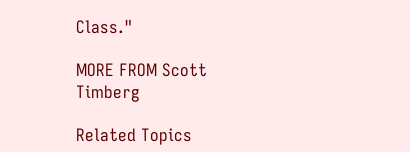Class."

MORE FROM Scott Timberg

Related Topics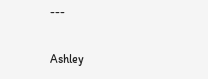---

Ashley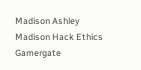Madison Ashley Madison Hack Ethics Gamergate